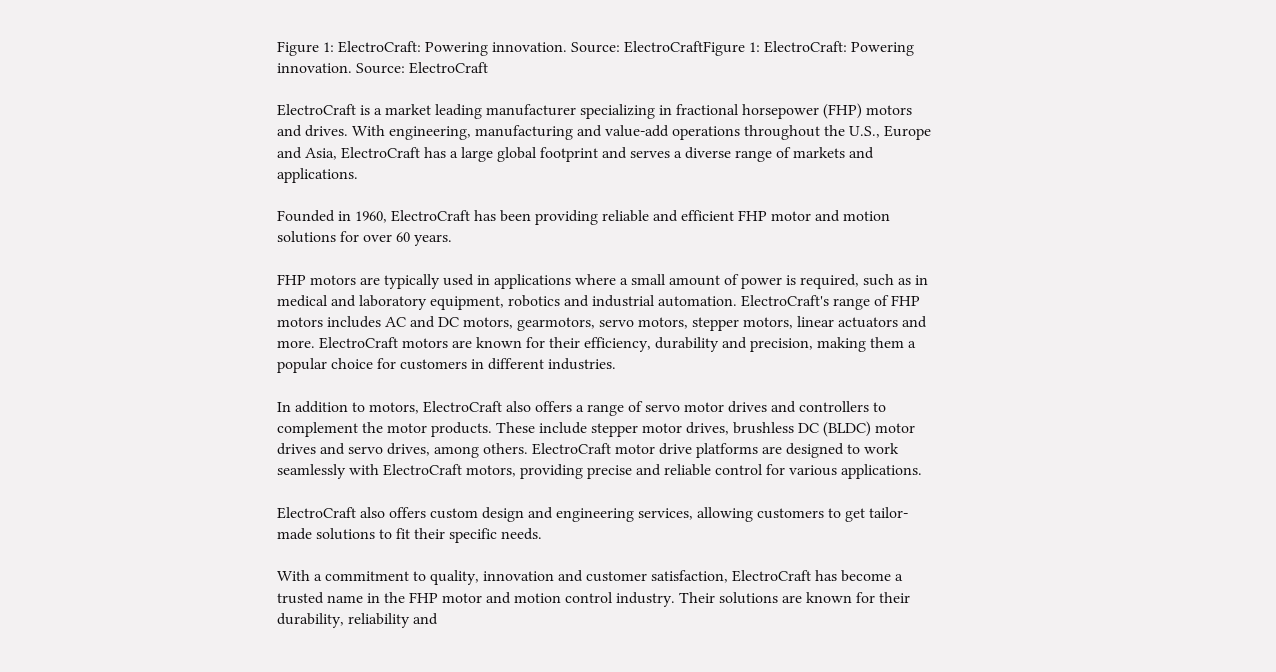Figure 1: ElectroCraft: Powering innovation. Source: ElectroCraftFigure 1: ElectroCraft: Powering innovation. Source: ElectroCraft

ElectroCraft is a market leading manufacturer specializing in fractional horsepower (FHP) motors and drives. With engineering, manufacturing and value-add operations throughout the U.S., Europe and Asia, ElectroCraft has a large global footprint and serves a diverse range of markets and applications.

Founded in 1960, ElectroCraft has been providing reliable and efficient FHP motor and motion solutions for over 60 years.

FHP motors are typically used in applications where a small amount of power is required, such as in medical and laboratory equipment, robotics and industrial automation. ElectroCraft's range of FHP motors includes AC and DC motors, gearmotors, servo motors, stepper motors, linear actuators and more. ElectroCraft motors are known for their efficiency, durability and precision, making them a popular choice for customers in different industries.

In addition to motors, ElectroCraft also offers a range of servo motor drives and controllers to complement the motor products. These include stepper motor drives, brushless DC (BLDC) motor drives and servo drives, among others. ElectroCraft motor drive platforms are designed to work seamlessly with ElectroCraft motors, providing precise and reliable control for various applications.

ElectroCraft also offers custom design and engineering services, allowing customers to get tailor-made solutions to fit their specific needs.

With a commitment to quality, innovation and customer satisfaction, ElectroCraft has become a trusted name in the FHP motor and motion control industry. Their solutions are known for their durability, reliability and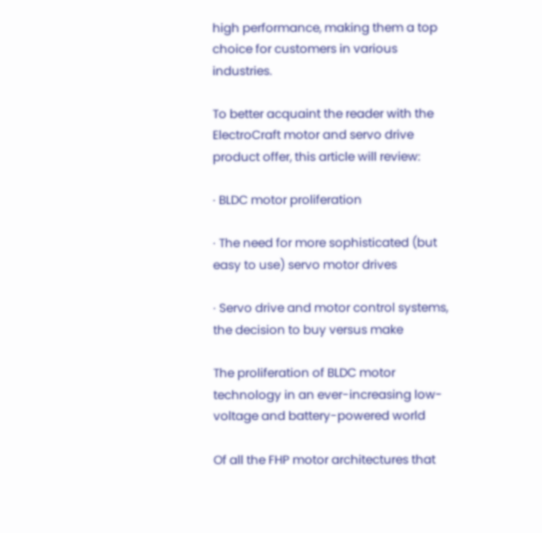high performance, making them a top choice for customers in various industries.

To better acquaint the reader with the ElectroCraft motor and servo drive product offer, this article will review:

· BLDC motor proliferation

· The need for more sophisticated (but easy to use) servo motor drives

· Servo drive and motor control systems, the decision to buy versus make

The proliferation of BLDC motor technology in an ever-increasing low-voltage and battery-powered world

Of all the FHP motor architectures that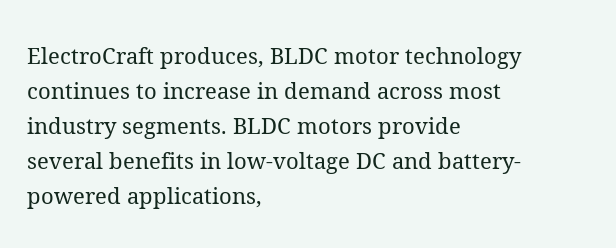ElectroCraft produces, BLDC motor technology continues to increase in demand across most industry segments. BLDC motors provide several benefits in low-voltage DC and battery-powered applications,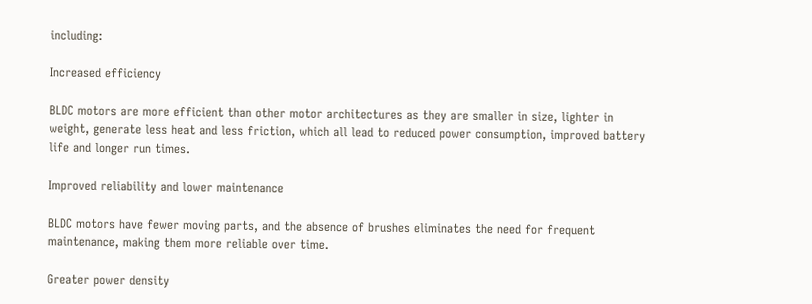including:

Increased efficiency

BLDC motors are more efficient than other motor architectures as they are smaller in size, lighter in weight, generate less heat and less friction, which all lead to reduced power consumption, improved battery life and longer run times.

Improved reliability and lower maintenance

BLDC motors have fewer moving parts, and the absence of brushes eliminates the need for frequent maintenance, making them more reliable over time.

Greater power density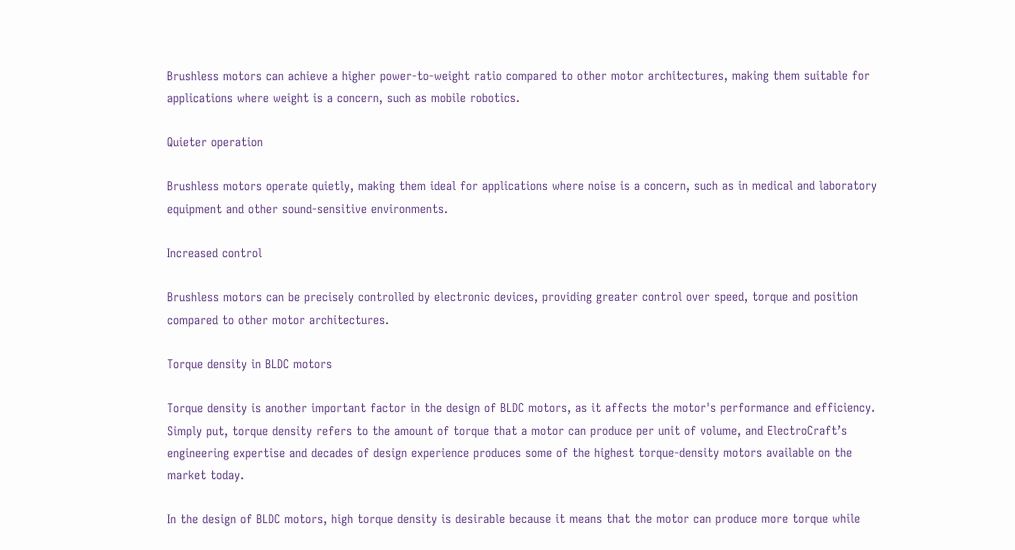Brushless motors can achieve a higher power-to-weight ratio compared to other motor architectures, making them suitable for applications where weight is a concern, such as mobile robotics.

Quieter operation

Brushless motors operate quietly, making them ideal for applications where noise is a concern, such as in medical and laboratory equipment and other sound-sensitive environments.

Increased control

Brushless motors can be precisely controlled by electronic devices, providing greater control over speed, torque and position compared to other motor architectures.

Torque density in BLDC motors

Torque density is another important factor in the design of BLDC motors, as it affects the motor's performance and efficiency. Simply put, torque density refers to the amount of torque that a motor can produce per unit of volume, and ElectroCraft’s engineering expertise and decades of design experience produces some of the highest torque-density motors available on the market today.

In the design of BLDC motors, high torque density is desirable because it means that the motor can produce more torque while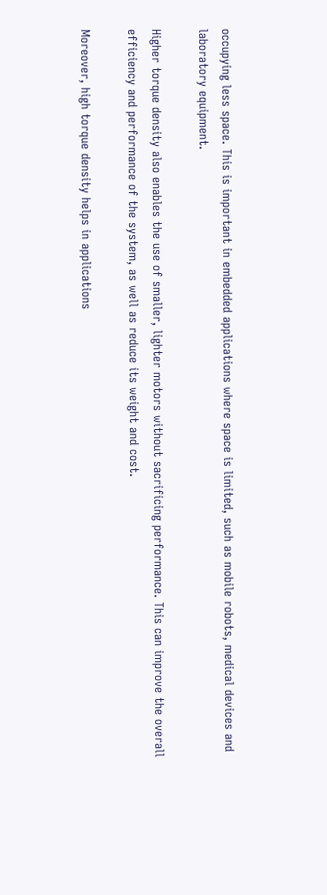occupying less space. This is important in embedded applications where space is limited, such as mobile robots, medical devices and laboratory equipment.

Higher torque density also enables the use of smaller, lighter motors without sacrificing performance. This can improve the overall efficiency and performance of the system, as well as reduce its weight and cost.

Moreover, high torque density helps in applications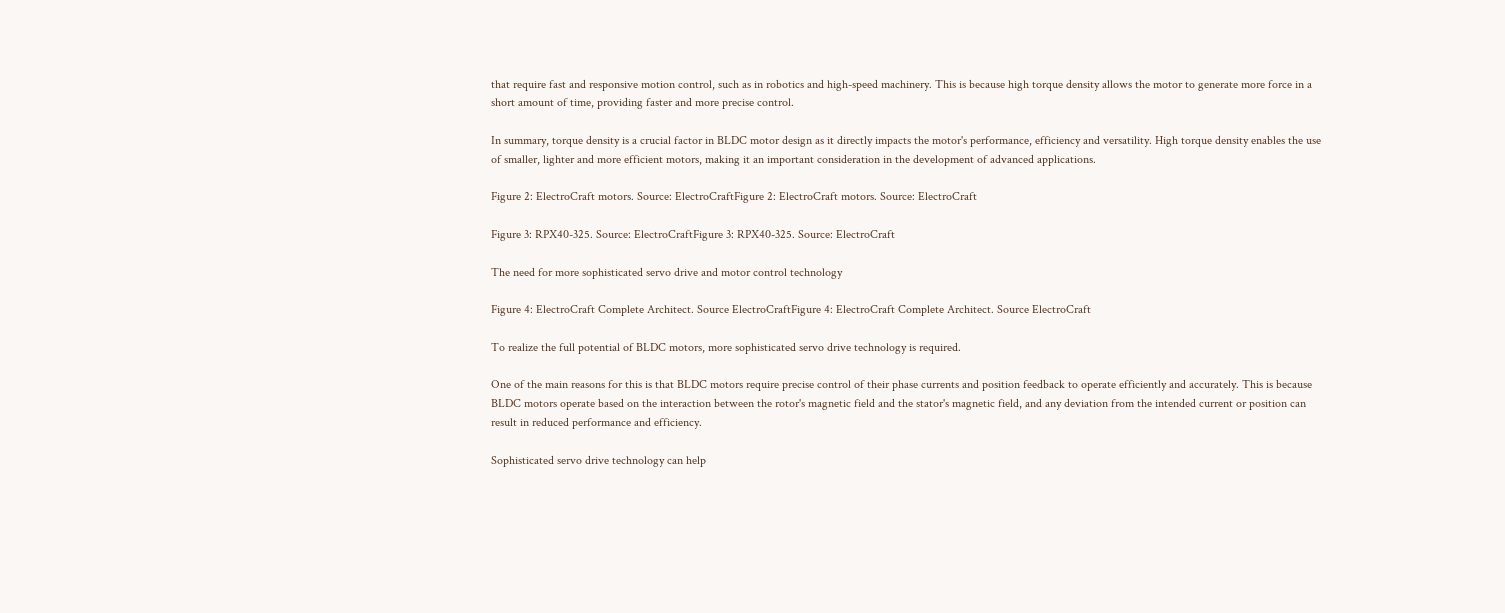that require fast and responsive motion control, such as in robotics and high-speed machinery. This is because high torque density allows the motor to generate more force in a short amount of time, providing faster and more precise control.

In summary, torque density is a crucial factor in BLDC motor design as it directly impacts the motor's performance, efficiency and versatility. High torque density enables the use of smaller, lighter and more efficient motors, making it an important consideration in the development of advanced applications.

Figure 2: ElectroCraft motors. Source: ElectroCraftFigure 2: ElectroCraft motors. Source: ElectroCraft

Figure 3: RPX40-325. Source: ElectroCraftFigure 3: RPX40-325. Source: ElectroCraft

The need for more sophisticated servo drive and motor control technology

Figure 4: ElectroCraft Complete Architect. Source ElectroCraftFigure 4: ElectroCraft Complete Architect. Source ElectroCraft

To realize the full potential of BLDC motors, more sophisticated servo drive technology is required.

One of the main reasons for this is that BLDC motors require precise control of their phase currents and position feedback to operate efficiently and accurately. This is because BLDC motors operate based on the interaction between the rotor's magnetic field and the stator's magnetic field, and any deviation from the intended current or position can result in reduced performance and efficiency.

Sophisticated servo drive technology can help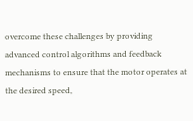overcome these challenges by providing advanced control algorithms and feedback mechanisms to ensure that the motor operates at the desired speed,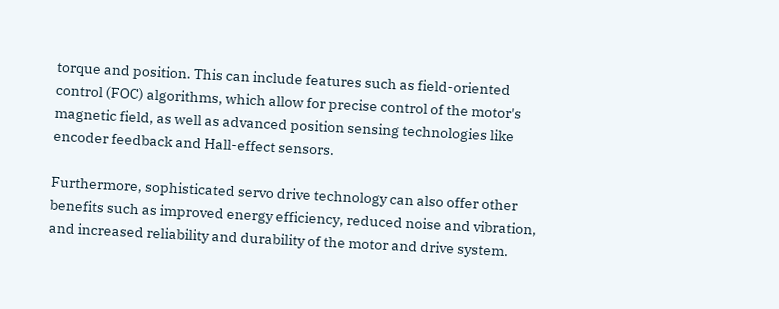torque and position. This can include features such as field-oriented control (FOC) algorithms, which allow for precise control of the motor's magnetic field, as well as advanced position sensing technologies like encoder feedback and Hall-effect sensors.

Furthermore, sophisticated servo drive technology can also offer other benefits such as improved energy efficiency, reduced noise and vibration, and increased reliability and durability of the motor and drive system.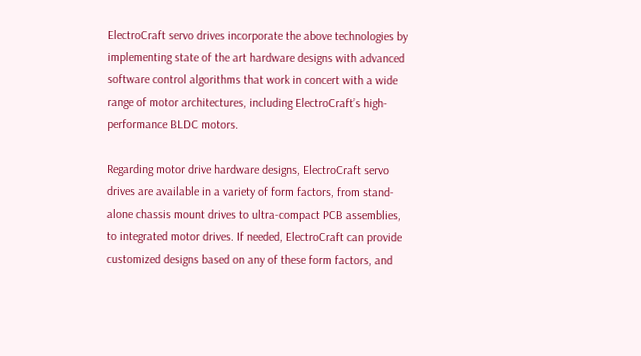ElectroCraft servo drives incorporate the above technologies by implementing state of the art hardware designs with advanced software control algorithms that work in concert with a wide range of motor architectures, including ElectroCraft’s high-performance BLDC motors.

Regarding motor drive hardware designs, ElectroCraft servo drives are available in a variety of form factors, from stand-alone chassis mount drives to ultra-compact PCB assemblies, to integrated motor drives. If needed, ElectroCraft can provide customized designs based on any of these form factors, and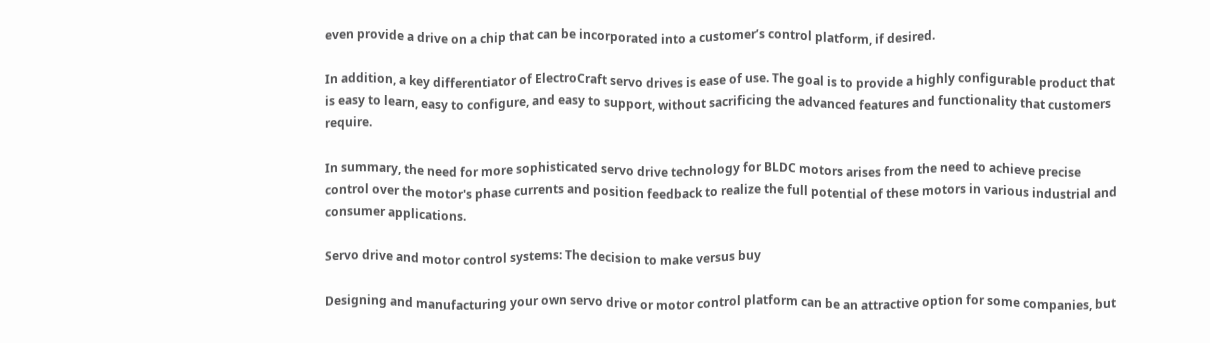even provide a drive on a chip that can be incorporated into a customer’s control platform, if desired.

In addition, a key differentiator of ElectroCraft servo drives is ease of use. The goal is to provide a highly configurable product that is easy to learn, easy to configure, and easy to support, without sacrificing the advanced features and functionality that customers require.

In summary, the need for more sophisticated servo drive technology for BLDC motors arises from the need to achieve precise control over the motor's phase currents and position feedback to realize the full potential of these motors in various industrial and consumer applications.

Servo drive and motor control systems: The decision to make versus buy

Designing and manufacturing your own servo drive or motor control platform can be an attractive option for some companies, but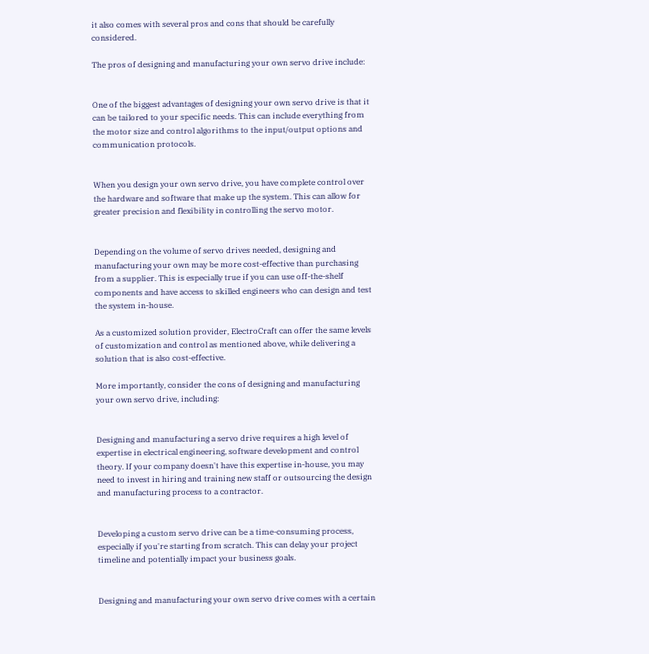it also comes with several pros and cons that should be carefully considered.

The pros of designing and manufacturing your own servo drive include:


One of the biggest advantages of designing your own servo drive is that it can be tailored to your specific needs. This can include everything from the motor size and control algorithms to the input/output options and communication protocols.


When you design your own servo drive, you have complete control over the hardware and software that make up the system. This can allow for greater precision and flexibility in controlling the servo motor.


Depending on the volume of servo drives needed, designing and manufacturing your own may be more cost-effective than purchasing from a supplier. This is especially true if you can use off-the-shelf components and have access to skilled engineers who can design and test the system in-house.

As a customized solution provider, ElectroCraft can offer the same levels of customization and control as mentioned above, while delivering a solution that is also cost-effective.

More importantly, consider the cons of designing and manufacturing your own servo drive, including:


Designing and manufacturing a servo drive requires a high level of expertise in electrical engineering, software development and control theory. If your company doesn't have this expertise in-house, you may need to invest in hiring and training new staff or outsourcing the design and manufacturing process to a contractor.


Developing a custom servo drive can be a time-consuming process, especially if you're starting from scratch. This can delay your project timeline and potentially impact your business goals.


Designing and manufacturing your own servo drive comes with a certain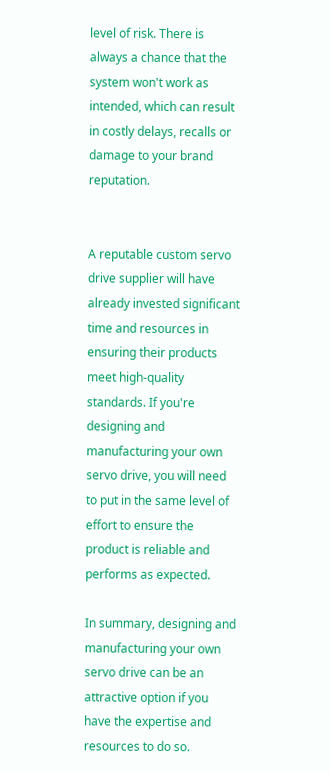level of risk. There is always a chance that the system won't work as intended, which can result in costly delays, recalls or damage to your brand reputation.


A reputable custom servo drive supplier will have already invested significant time and resources in ensuring their products meet high-quality standards. If you're designing and manufacturing your own servo drive, you will need to put in the same level of effort to ensure the product is reliable and performs as expected.

In summary, designing and manufacturing your own servo drive can be an attractive option if you have the expertise and resources to do so.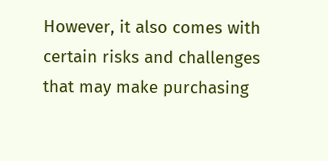However, it also comes with certain risks and challenges that may make purchasing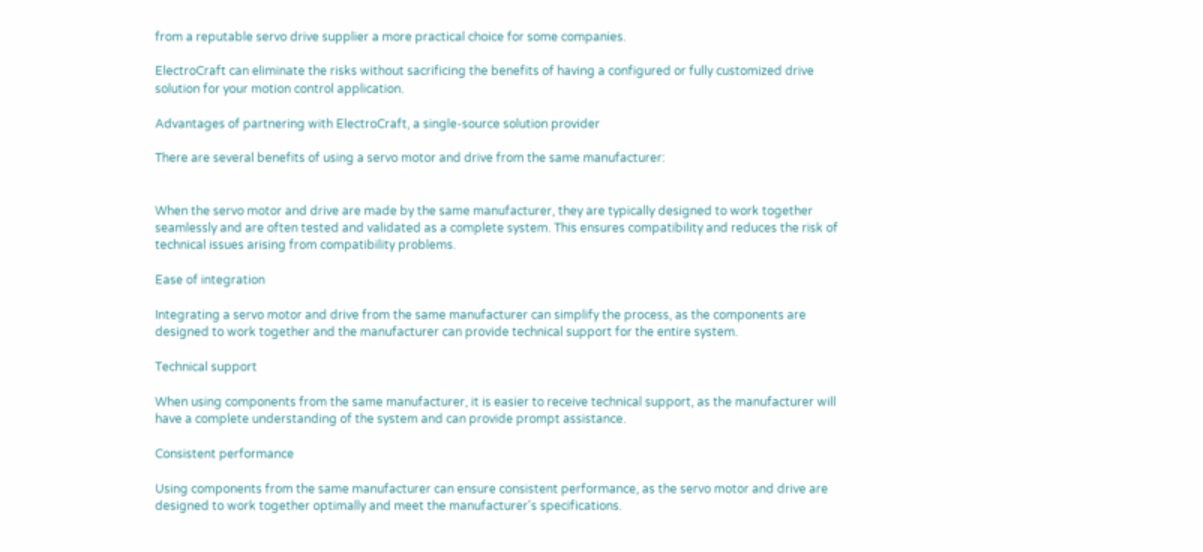from a reputable servo drive supplier a more practical choice for some companies.

ElectroCraft can eliminate the risks without sacrificing the benefits of having a configured or fully customized drive solution for your motion control application.

Advantages of partnering with ElectroCraft, a single-source solution provider

There are several benefits of using a servo motor and drive from the same manufacturer:


When the servo motor and drive are made by the same manufacturer, they are typically designed to work together seamlessly and are often tested and validated as a complete system. This ensures compatibility and reduces the risk of technical issues arising from compatibility problems.

Ease of integration

Integrating a servo motor and drive from the same manufacturer can simplify the process, as the components are designed to work together and the manufacturer can provide technical support for the entire system.

Technical support

When using components from the same manufacturer, it is easier to receive technical support, as the manufacturer will have a complete understanding of the system and can provide prompt assistance.

Consistent performance

Using components from the same manufacturer can ensure consistent performance, as the servo motor and drive are designed to work together optimally and meet the manufacturer's specifications.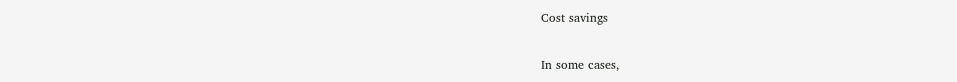Cost savings

In some cases,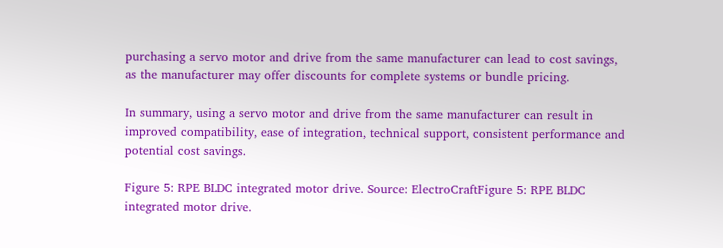purchasing a servo motor and drive from the same manufacturer can lead to cost savings, as the manufacturer may offer discounts for complete systems or bundle pricing.

In summary, using a servo motor and drive from the same manufacturer can result in improved compatibility, ease of integration, technical support, consistent performance and potential cost savings.

Figure 5: RPE BLDC integrated motor drive. Source: ElectroCraftFigure 5: RPE BLDC integrated motor drive.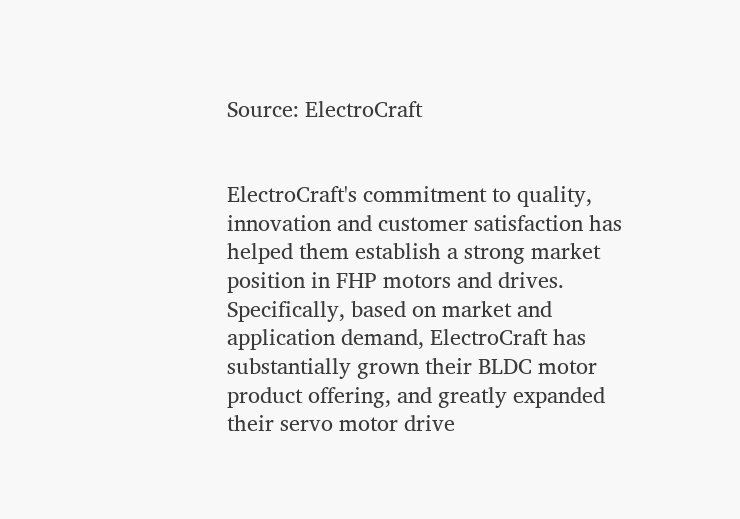Source: ElectroCraft


ElectroCraft's commitment to quality, innovation and customer satisfaction has helped them establish a strong market position in FHP motors and drives. Specifically, based on market and application demand, ElectroCraft has substantially grown their BLDC motor product offering, and greatly expanded their servo motor drive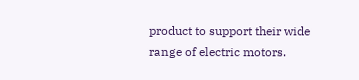product to support their wide range of electric motors.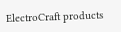ElectroCraft products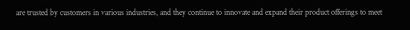are trusted by customers in various industries, and they continue to innovate and expand their product offerings to meet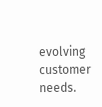evolving customer needs.